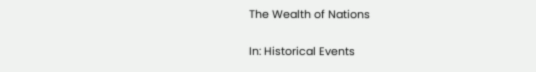The Wealth of Nations

In: Historical Events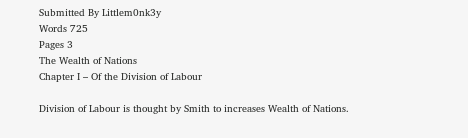Submitted By Littlem0nk3y
Words 725
Pages 3
The Wealth of Nations
Chapter I – Of the Division of Labour

Division of Labour is thought by Smith to increases Wealth of Nations.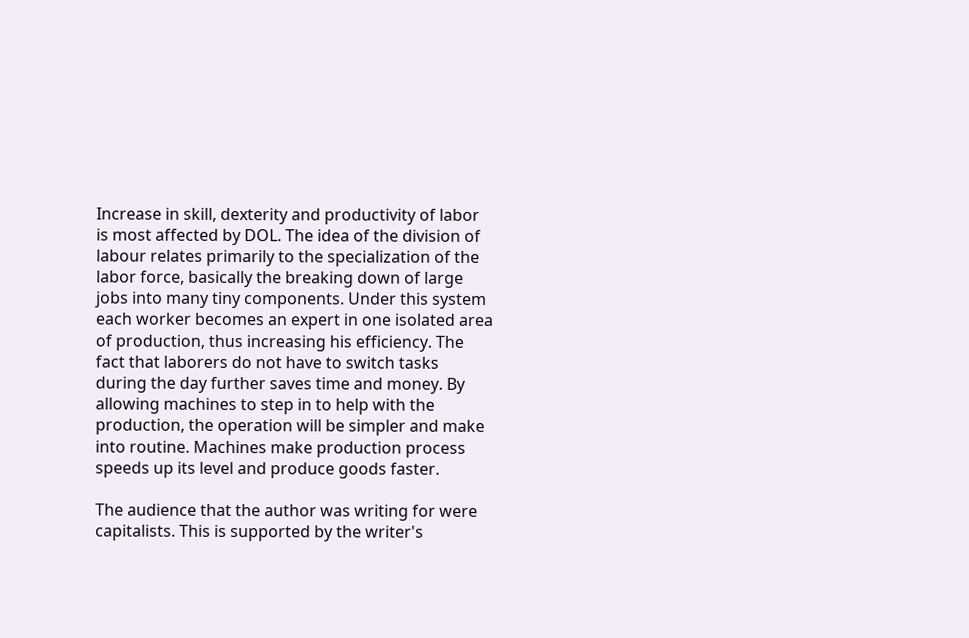Increase in skill, dexterity and productivity of labor is most affected by DOL. The idea of the division of labour relates primarily to the specialization of the labor force, basically the breaking down of large jobs into many tiny components. Under this system each worker becomes an expert in one isolated area of production, thus increasing his efficiency. The fact that laborers do not have to switch tasks during the day further saves time and money. By allowing machines to step in to help with the production, the operation will be simpler and make into routine. Machines make production process speeds up its level and produce goods faster.

The audience that the author was writing for were capitalists. This is supported by the writer's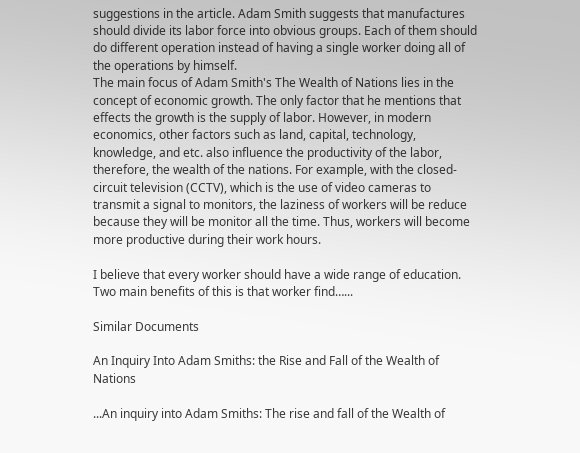suggestions in the article. Adam Smith suggests that manufactures should divide its labor force into obvious groups. Each of them should do different operation instead of having a single worker doing all of the operations by himself.
The main focus of Adam Smith's The Wealth of Nations lies in the concept of economic growth. The only factor that he mentions that effects the growth is the supply of labor. However, in modern economics, other factors such as land, capital, technology, knowledge, and etc. also influence the productivity of the labor, therefore, the wealth of the nations. For example, with the closed-circuit television (CCTV), which is the use of video cameras to transmit a signal to monitors, the laziness of workers will be reduce because they will be monitor all the time. Thus, workers will become more productive during their work hours.

I believe that every worker should have a wide range of education. Two main benefits of this is that worker find…...

Similar Documents

An Inquiry Into Adam Smiths: the Rise and Fall of the Wealth of Nations

...An inquiry into Adam Smiths: The rise and fall of the Wealth of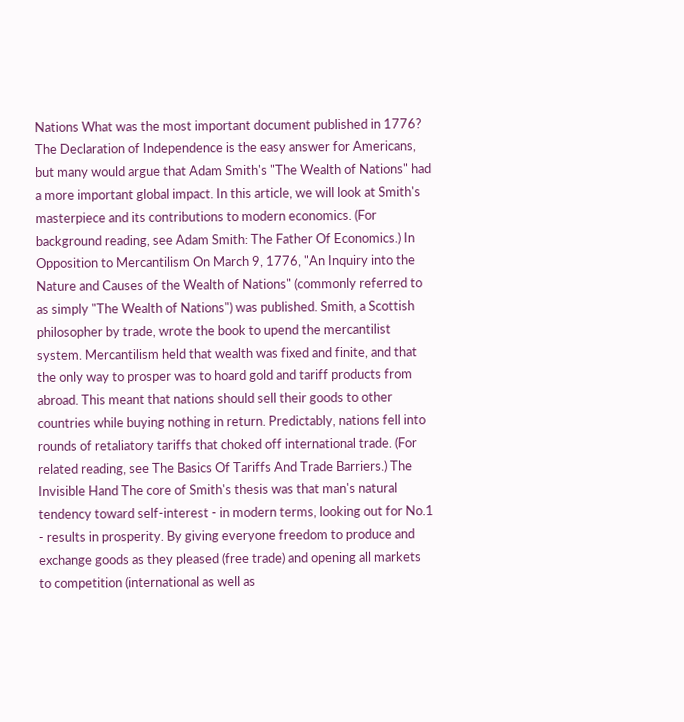Nations What was the most important document published in 1776? The Declaration of Independence is the easy answer for Americans, but many would argue that Adam Smith's "The Wealth of Nations" had a more important global impact. In this article, we will look at Smith's masterpiece and its contributions to modern economics. (For background reading, see Adam Smith: The Father Of Economics.) In Opposition to Mercantilism On March 9, 1776, "An Inquiry into the Nature and Causes of the Wealth of Nations" (commonly referred to as simply "The Wealth of Nations") was published. Smith, a Scottish philosopher by trade, wrote the book to upend the mercantilist system. Mercantilism held that wealth was fixed and finite, and that the only way to prosper was to hoard gold and tariff products from abroad. This meant that nations should sell their goods to other countries while buying nothing in return. Predictably, nations fell into rounds of retaliatory tariffs that choked off international trade. (For related reading, see The Basics Of Tariffs And Trade Barriers.) The Invisible Hand The core of Smith's thesis was that man's natural tendency toward self-interest - in modern terms, looking out for No.1 - results in prosperity. By giving everyone freedom to produce and exchange goods as they pleased (free trade) and opening all markets to competition (international as well as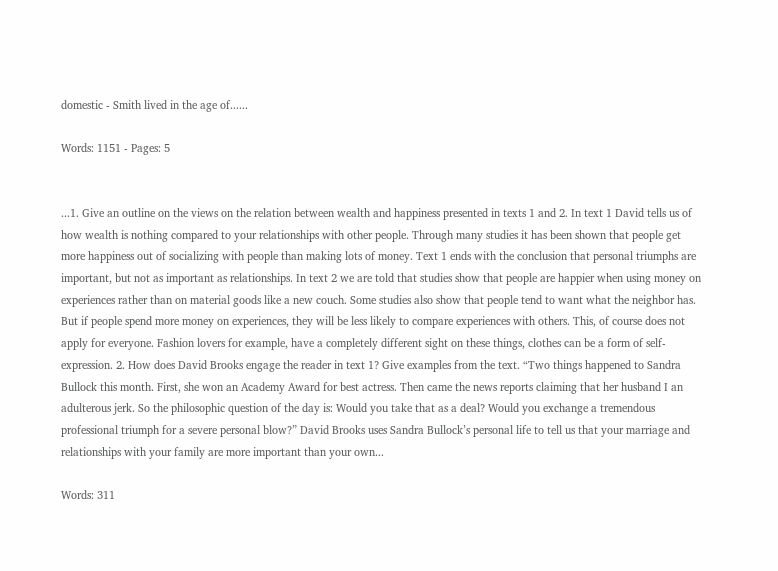domestic - Smith lived in the age of......

Words: 1151 - Pages: 5


...1. Give an outline on the views on the relation between wealth and happiness presented in texts 1 and 2. In text 1 David tells us of how wealth is nothing compared to your relationships with other people. Through many studies it has been shown that people get more happiness out of socializing with people than making lots of money. Text 1 ends with the conclusion that personal triumphs are important, but not as important as relationships. In text 2 we are told that studies show that people are happier when using money on experiences rather than on material goods like a new couch. Some studies also show that people tend to want what the neighbor has. But if people spend more money on experiences, they will be less likely to compare experiences with others. This, of course does not apply for everyone. Fashion lovers for example, have a completely different sight on these things, clothes can be a form of self-expression. 2. How does David Brooks engage the reader in text 1? Give examples from the text. “Two things happened to Sandra Bullock this month. First, she won an Academy Award for best actress. Then came the news reports claiming that her husband I an adulterous jerk. So the philosophic question of the day is: Would you take that as a deal? Would you exchange a tremendous professional triumph for a severe personal blow?” David Brooks uses Sandra Bullock’s personal life to tell us that your marriage and relationships with your family are more important than your own...

Words: 311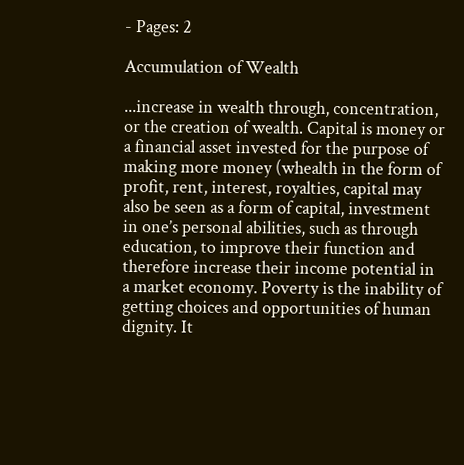- Pages: 2

Accumulation of Wealth

...increase in wealth through, concentration, or the creation of wealth. Capital is money or a financial asset invested for the purpose of making more money (whealth in the form of profit, rent, interest, royalties, capital may also be seen as a form of capital, investment in one’s personal abilities, such as through education, to improve their function and therefore increase their income potential in a market economy. Poverty is the inability of getting choices and opportunities of human dignity. It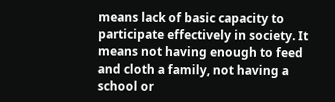means lack of basic capacity to participate effectively in society. It means not having enough to feed and cloth a family, not having a school or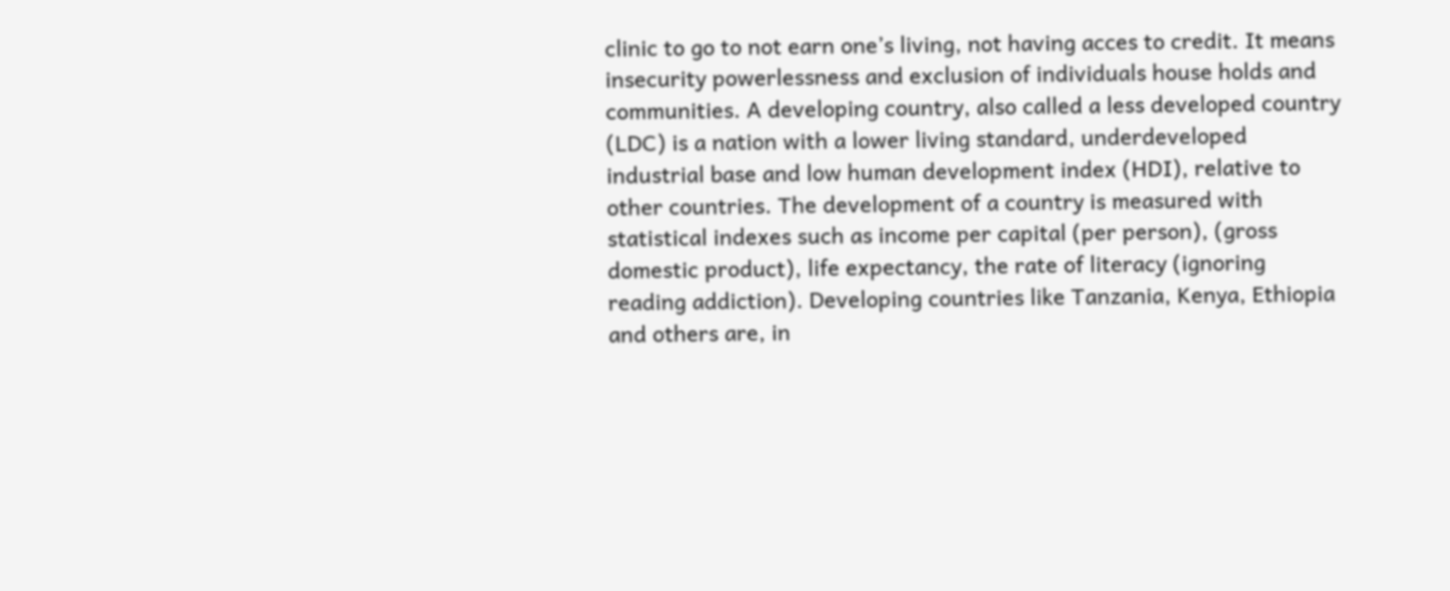clinic to go to not earn one’s living, not having acces to credit. It means insecurity powerlessness and exclusion of individuals house holds and communities. A developing country, also called a less developed country (LDC) is a nation with a lower living standard, underdeveloped industrial base and low human development index (HDI), relative to other countries. The development of a country is measured with statistical indexes such as income per capital (per person), (gross domestic product), life expectancy, the rate of literacy (ignoring reading addiction). Developing countries like Tanzania, Kenya, Ethiopia and others are, in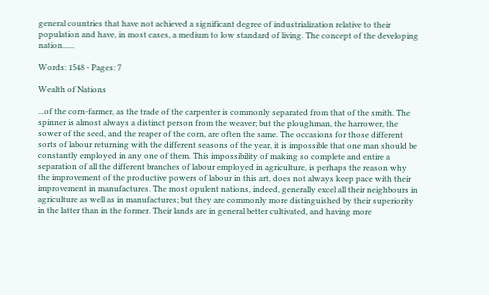general countries that have not achieved a significant degree of industrialization relative to their population and have, in most cases, a medium to low standard of living. The concept of the developing nation......

Words: 1548 - Pages: 7

Wealth of Nations

...of the corn-farmer, as the trade of the carpenter is commonly separated from that of the smith. The spinner is almost always a distinct person from the weaver; but the ploughman, the harrower, the sower of the seed, and the reaper of the corn, are often the same. The occasions for those different sorts of labour returning with the different seasons of the year, it is impossible that one man should be constantly employed in any one of them. This impossibility of making so complete and entire a separation of all the different branches of labour employed in agriculture, is perhaps the reason why the improvement of the productive powers of labour in this art, does not always keep pace with their improvement in manufactures. The most opulent nations, indeed, generally excel all their neighbours in agriculture as well as in manufactures; but they are commonly more distinguished by their superiority in the latter than in the former. Their lands are in general better cultivated, and having more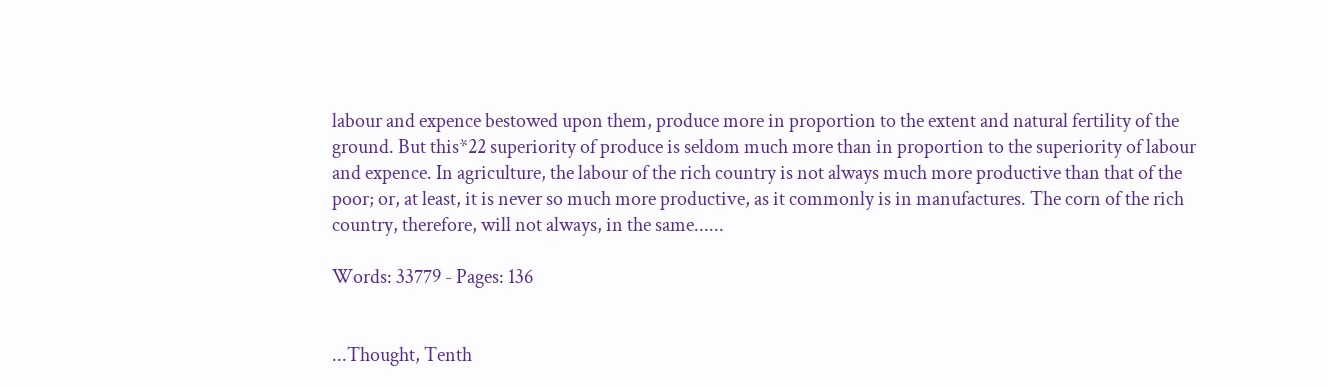labour and expence bestowed upon them, produce more in proportion to the extent and natural fertility of the ground. But this*22 superiority of produce is seldom much more than in proportion to the superiority of labour and expence. In agriculture, the labour of the rich country is not always much more productive than that of the poor; or, at least, it is never so much more productive, as it commonly is in manufactures. The corn of the rich country, therefore, will not always, in the same......

Words: 33779 - Pages: 136


...Thought, Tenth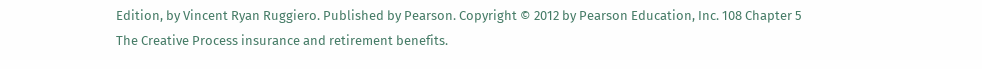Edition, by Vincent Ryan Ruggiero. Published by Pearson. Copyright © 2012 by Pearson Education, Inc. 108 Chapter 5 The Creative Process insurance and retirement benefits.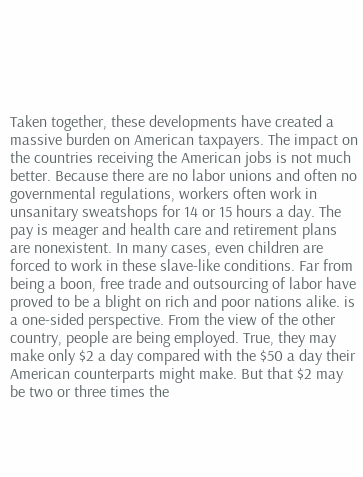Taken together, these developments have created a massive burden on American taxpayers. The impact on the countries receiving the American jobs is not much better. Because there are no labor unions and often no governmental regulations, workers often work in unsanitary sweatshops for 14 or 15 hours a day. The pay is meager and health care and retirement plans are nonexistent. In many cases, even children are forced to work in these slave-like conditions. Far from being a boon, free trade and outsourcing of labor have proved to be a blight on rich and poor nations alike. is a one-sided perspective. From the view of the other country, people are being employed. True, they may make only $2 a day compared with the $50 a day their American counterparts might make. But that $2 may be two or three times the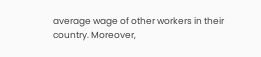average wage of other workers in their country. Moreover,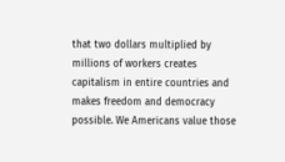that two dollars multiplied by millions of workers creates capitalism in entire countries and makes freedom and democracy possible. We Americans value those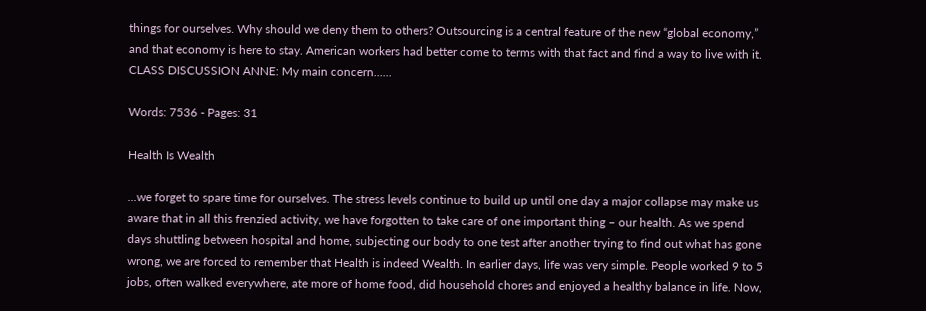things for ourselves. Why should we deny them to others? Outsourcing is a central feature of the new “global economy,” and that economy is here to stay. American workers had better come to terms with that fact and find a way to live with it. CLASS DISCUSSION ANNE: My main concern......

Words: 7536 - Pages: 31

Health Is Wealth

...we forget to spare time for ourselves. The stress levels continue to build up until one day a major collapse may make us aware that in all this frenzied activity, we have forgotten to take care of one important thing – our health. As we spend days shuttling between hospital and home, subjecting our body to one test after another trying to find out what has gone wrong, we are forced to remember that Health is indeed Wealth. In earlier days, life was very simple. People worked 9 to 5 jobs, often walked everywhere, ate more of home food, did household chores and enjoyed a healthy balance in life. Now,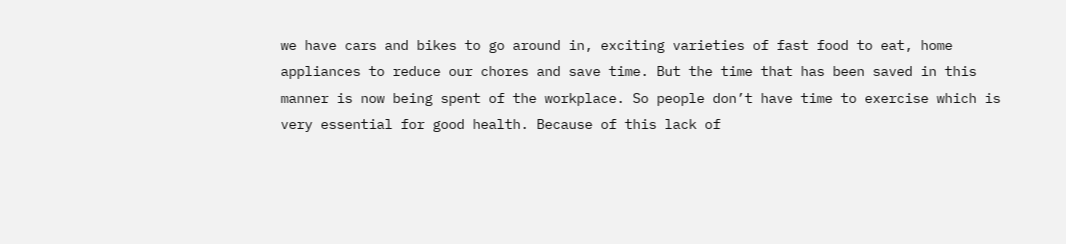we have cars and bikes to go around in, exciting varieties of fast food to eat, home appliances to reduce our chores and save time. But the time that has been saved in this manner is now being spent of the workplace. So people don’t have time to exercise which is very essential for good health. Because of this lack of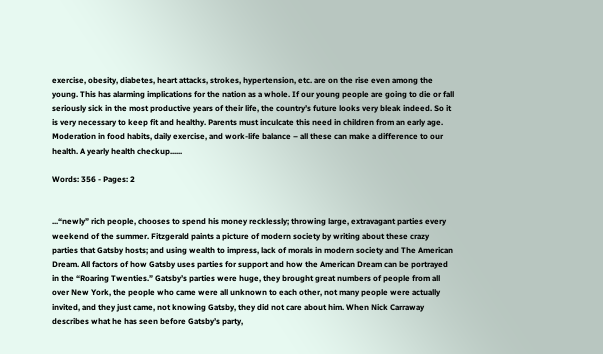exercise, obesity, diabetes, heart attacks, strokes, hypertension, etc. are on the rise even among the young. This has alarming implications for the nation as a whole. If our young people are going to die or fall seriously sick in the most productive years of their life, the country’s future looks very bleak indeed. So it is very necessary to keep fit and healthy. Parents must inculcate this need in children from an early age. Moderation in food habits, daily exercise, and work-life balance – all these can make a difference to our health. A yearly health checkup......

Words: 356 - Pages: 2


...“newly” rich people, chooses to spend his money recklessly; throwing large, extravagant parties every weekend of the summer. Fitzgerald paints a picture of modern society by writing about these crazy parties that Gatsby hosts; and using wealth to impress, lack of morals in modern society and The American Dream. All factors of how Gatsby uses parties for support and how the American Dream can be portrayed in the “Roaring Twenties.” Gatsby’s parties were huge, they brought great numbers of people from all over New York, the people who came were all unknown to each other, not many people were actually invited, and they just came, not knowing Gatsby, they did not care about him. When Nick Carraway describes what he has seen before Gatsby’s party,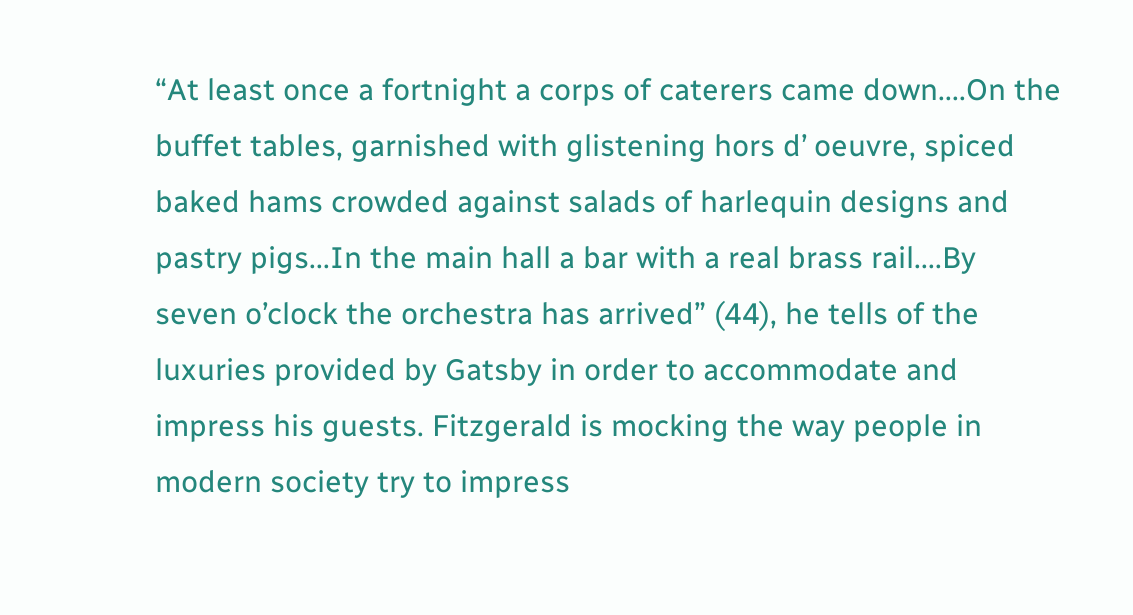“At least once a fortnight a corps of caterers came down....On the buffet tables, garnished with glistening hors d’ oeuvre, spiced baked hams crowded against salads of harlequin designs and pastry pigs...In the main hall a bar with a real brass rail....By seven o’clock the orchestra has arrived” (44), he tells of the luxuries provided by Gatsby in order to accommodate and impress his guests. Fitzgerald is mocking the way people in modern society try to impress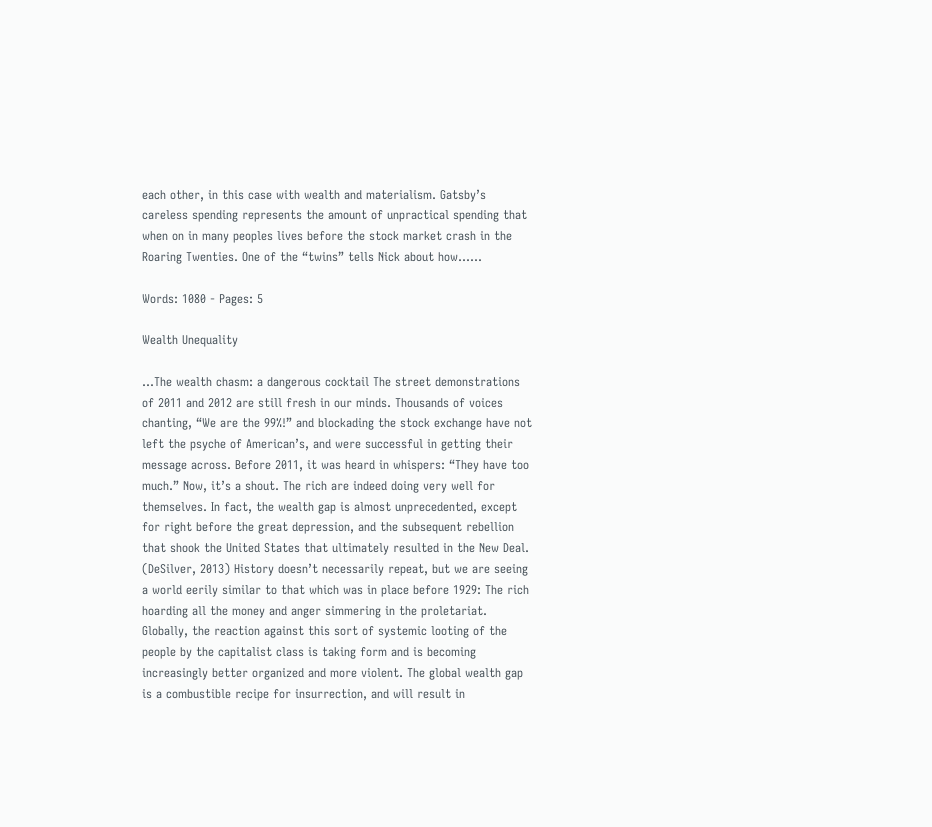each other, in this case with wealth and materialism. Gatsby’s careless spending represents the amount of unpractical spending that when on in many peoples lives before the stock market crash in the Roaring Twenties. One of the “twins” tells Nick about how......

Words: 1080 - Pages: 5

Wealth Unequality

...The wealth chasm: a dangerous cocktail The street demonstrations of 2011 and 2012 are still fresh in our minds. Thousands of voices chanting, “We are the 99%!” and blockading the stock exchange have not left the psyche of American’s, and were successful in getting their message across. Before 2011, it was heard in whispers: “They have too much.” Now, it’s a shout. The rich are indeed doing very well for themselves. In fact, the wealth gap is almost unprecedented, except for right before the great depression, and the subsequent rebellion that shook the United States that ultimately resulted in the New Deal. (DeSilver, 2013) History doesn’t necessarily repeat, but we are seeing a world eerily similar to that which was in place before 1929: The rich hoarding all the money and anger simmering in the proletariat. Globally, the reaction against this sort of systemic looting of the people by the capitalist class is taking form and is becoming increasingly better organized and more violent. The global wealth gap is a combustible recipe for insurrection, and will result in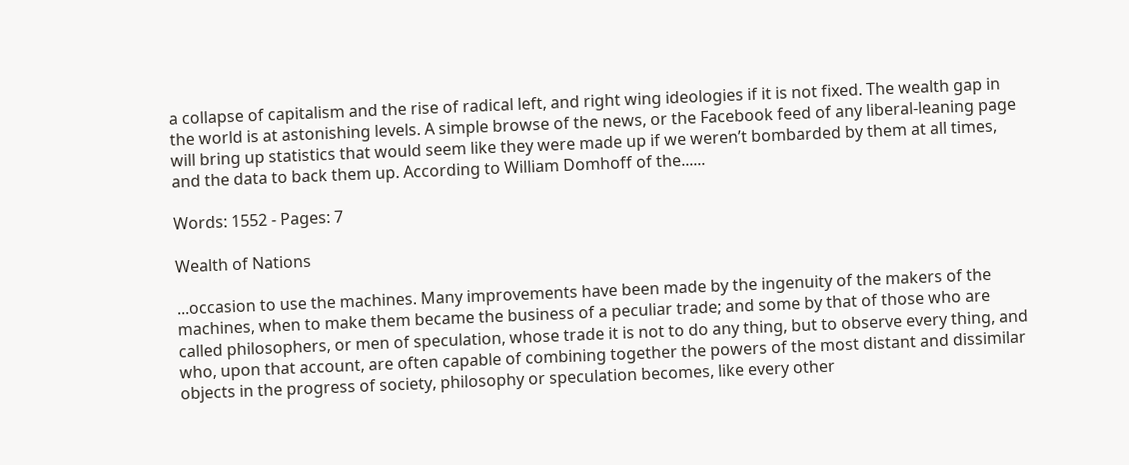a collapse of capitalism and the rise of radical left, and right wing ideologies if it is not fixed. The wealth gap in the world is at astonishing levels. A simple browse of the news, or the Facebook feed of any liberal-leaning page will bring up statistics that would seem like they were made up if we weren’t bombarded by them at all times, and the data to back them up. According to William Domhoff of the......

Words: 1552 - Pages: 7

Wealth of Nations

...occasion to use the machines. Many improvements have been made by the ingenuity of the makers of the machines, when to make them became the business of a peculiar trade; and some by that of those who are called philosophers, or men of speculation, whose trade it is not to do any thing, but to observe every thing, and who, upon that account, are often capable of combining together the powers of the most distant and dissimilar objects in the progress of society, philosophy or speculation becomes, like every other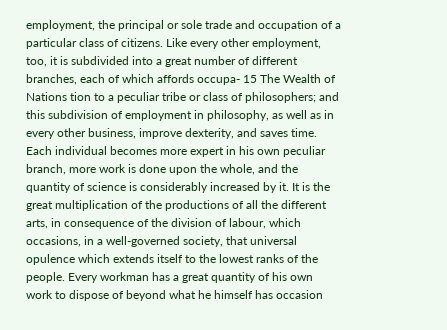employment, the principal or sole trade and occupation of a particular class of citizens. Like every other employment, too, it is subdivided into a great number of different branches, each of which affords occupa- 15 The Wealth of Nations tion to a peculiar tribe or class of philosophers; and this subdivision of employment in philosophy, as well as in every other business, improve dexterity, and saves time. Each individual becomes more expert in his own peculiar branch, more work is done upon the whole, and the quantity of science is considerably increased by it. It is the great multiplication of the productions of all the different arts, in consequence of the division of labour, which occasions, in a well-governed society, that universal opulence which extends itself to the lowest ranks of the people. Every workman has a great quantity of his own work to dispose of beyond what he himself has occasion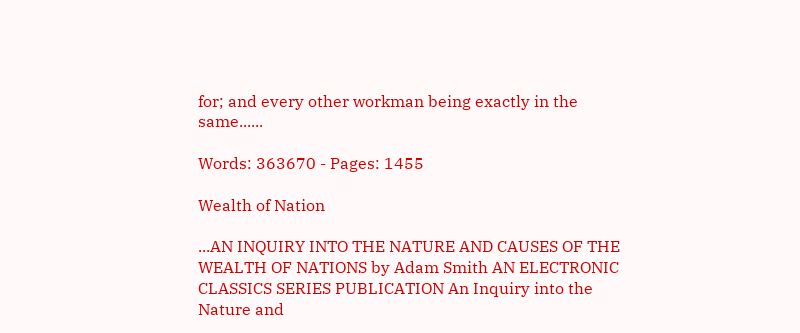for; and every other workman being exactly in the same......

Words: 363670 - Pages: 1455

Wealth of Nation

...AN INQUIRY INTO THE NATURE AND CAUSES OF THE WEALTH OF NATIONS by Adam Smith AN ELECTRONIC CLASSICS SERIES PUBLICATION An Inquiry into the Nature and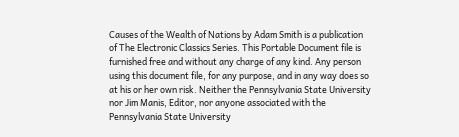Causes of the Wealth of Nations by Adam Smith is a publication of The Electronic Classics Series. This Portable Document file is furnished free and without any charge of any kind. Any person using this document file, for any purpose, and in any way does so at his or her own risk. Neither the Pennsylvania State University nor Jim Manis, Editor, nor anyone associated with the Pennsylvania State University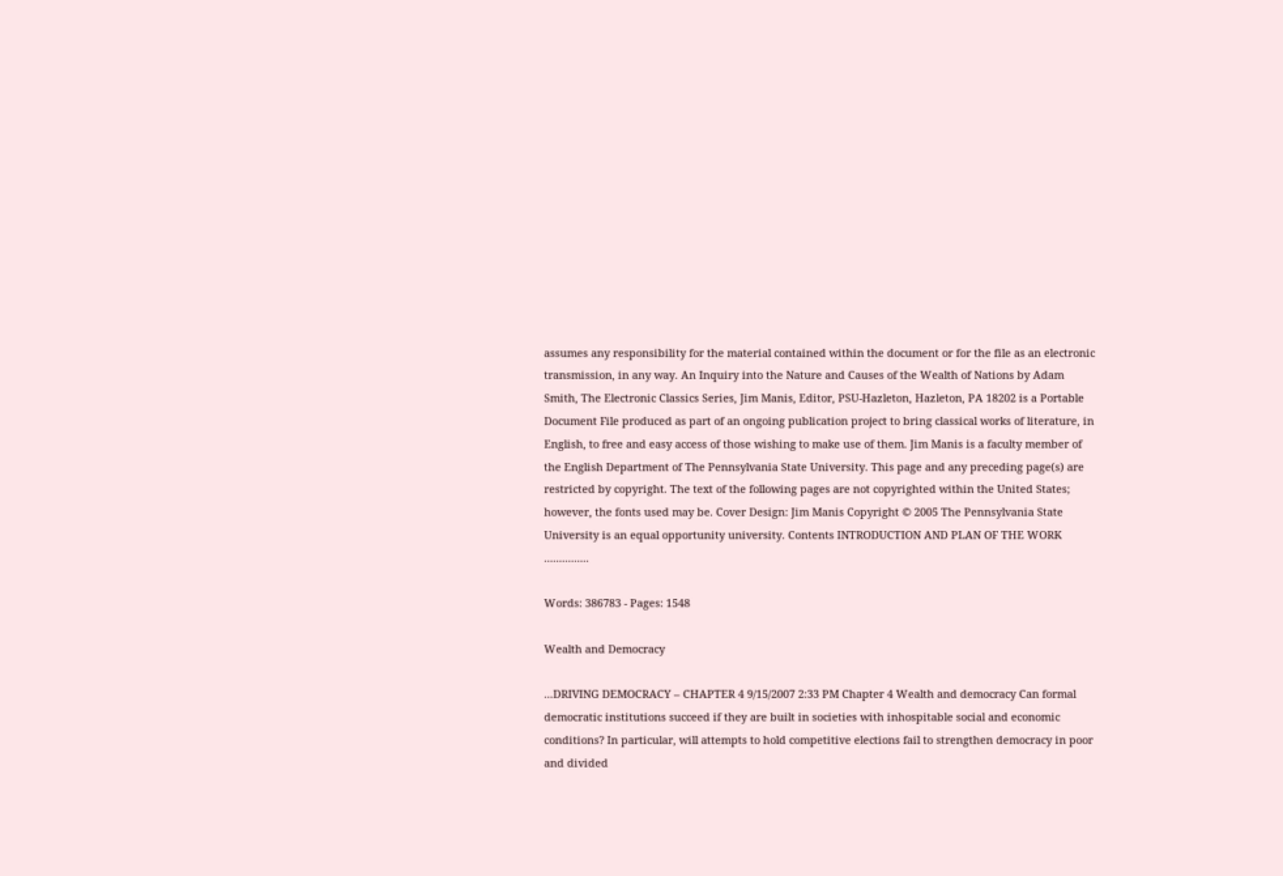assumes any responsibility for the material contained within the document or for the file as an electronic transmission, in any way. An Inquiry into the Nature and Causes of the Wealth of Nations by Adam Smith, The Electronic Classics Series, Jim Manis, Editor, PSU-Hazleton, Hazleton, PA 18202 is a Portable Document File produced as part of an ongoing publication project to bring classical works of literature, in English, to free and easy access of those wishing to make use of them. Jim Manis is a faculty member of the English Department of The Pennsylvania State University. This page and any preceding page(s) are restricted by copyright. The text of the following pages are not copyrighted within the United States; however, the fonts used may be. Cover Design: Jim Manis Copyright © 2005 The Pennsylvania State University is an equal opportunity university. Contents INTRODUCTION AND PLAN OF THE WORK ...............

Words: 386783 - Pages: 1548

Wealth and Democracy

...DRIVING DEMOCRACY – CHAPTER 4 9/15/2007 2:33 PM Chapter 4 Wealth and democracy Can formal democratic institutions succeed if they are built in societies with inhospitable social and economic conditions? In particular, will attempts to hold competitive elections fail to strengthen democracy in poor and divided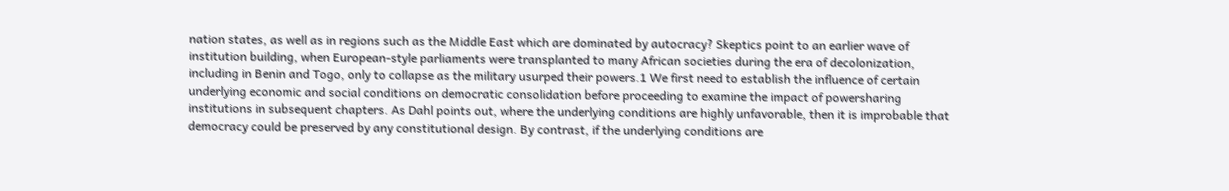nation states, as well as in regions such as the Middle East which are dominated by autocracy? Skeptics point to an earlier wave of institution building, when European-style parliaments were transplanted to many African societies during the era of decolonization, including in Benin and Togo, only to collapse as the military usurped their powers.1 We first need to establish the influence of certain underlying economic and social conditions on democratic consolidation before proceeding to examine the impact of powersharing institutions in subsequent chapters. As Dahl points out, where the underlying conditions are highly unfavorable, then it is improbable that democracy could be preserved by any constitutional design. By contrast, if the underlying conditions are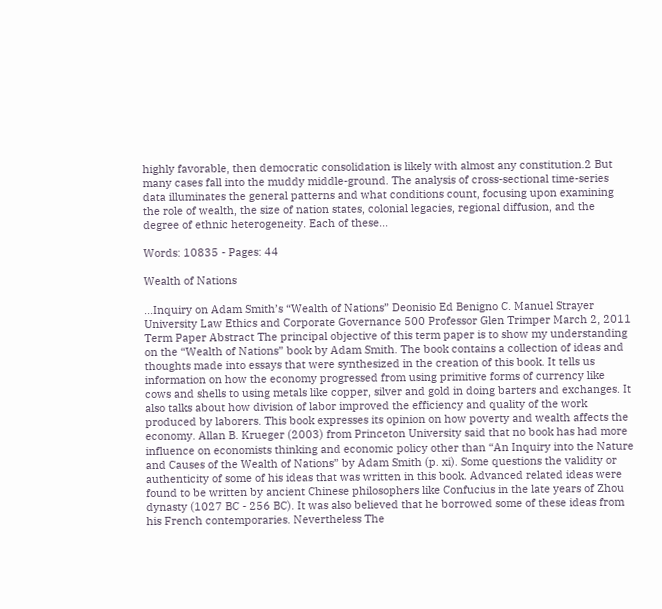highly favorable, then democratic consolidation is likely with almost any constitution.2 But many cases fall into the muddy middle-ground. The analysis of cross-sectional time-series data illuminates the general patterns and what conditions count, focusing upon examining the role of wealth, the size of nation states, colonial legacies, regional diffusion, and the degree of ethnic heterogeneity. Each of these...

Words: 10835 - Pages: 44

Wealth of Nations

...Inquiry on Adam Smith’s “Wealth of Nations” Deonisio Ed Benigno C. Manuel Strayer University Law Ethics and Corporate Governance 500 Professor Glen Trimper March 2, 2011 Term Paper Abstract The principal objective of this term paper is to show my understanding on the “Wealth of Nations” book by Adam Smith. The book contains a collection of ideas and thoughts made into essays that were synthesized in the creation of this book. It tells us information on how the economy progressed from using primitive forms of currency like cows and shells to using metals like copper, silver and gold in doing barters and exchanges. It also talks about how division of labor improved the efficiency and quality of the work produced by laborers. This book expresses its opinion on how poverty and wealth affects the economy. Allan B. Krueger (2003) from Princeton University said that no book has had more influence on economists thinking and economic policy other than “An Inquiry into the Nature and Causes of the Wealth of Nations” by Adam Smith (p. xi). Some questions the validity or authenticity of some of his ideas that was written in this book. Advanced related ideas were found to be written by ancient Chinese philosophers like Confucius in the late years of Zhou dynasty (1027 BC - 256 BC). It was also believed that he borrowed some of these ideas from his French contemporaries. Nevertheless The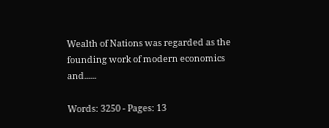Wealth of Nations was regarded as the founding work of modern economics and......

Words: 3250 - Pages: 13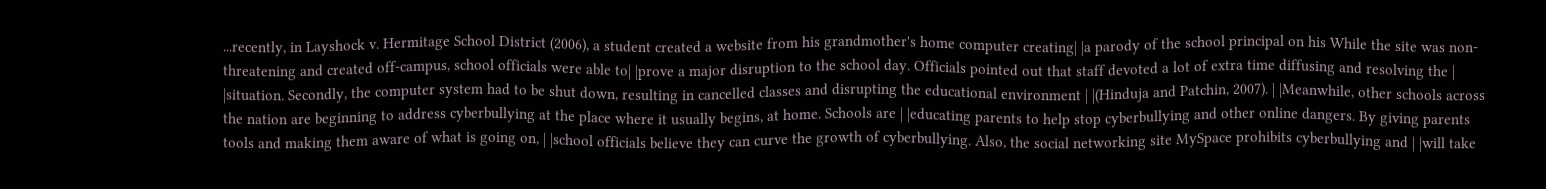...recently, in Layshock v. Hermitage School District (2006), a student created a website from his grandmother's home computer creating| |a parody of the school principal on his While the site was non-threatening and created off-campus, school officials were able to| |prove a major disruption to the school day. Officials pointed out that staff devoted a lot of extra time diffusing and resolving the | |situation. Secondly, the computer system had to be shut down, resulting in cancelled classes and disrupting the educational environment | |(Hinduja and Patchin, 2007). | |Meanwhile, other schools across the nation are beginning to address cyberbullying at the place where it usually begins, at home. Schools are | |educating parents to help stop cyberbullying and other online dangers. By giving parents tools and making them aware of what is going on, | |school officials believe they can curve the growth of cyberbullying. Also, the social networking site MySpace prohibits cyberbullying and | |will take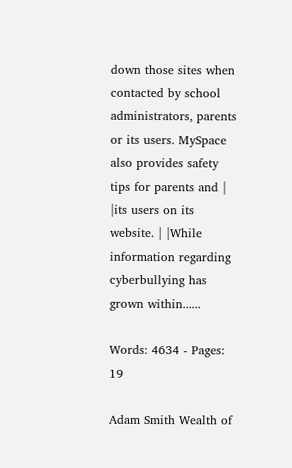down those sites when contacted by school administrators, parents or its users. MySpace also provides safety tips for parents and | |its users on its website. | |While information regarding cyberbullying has grown within......

Words: 4634 - Pages: 19

Adam Smith Wealth of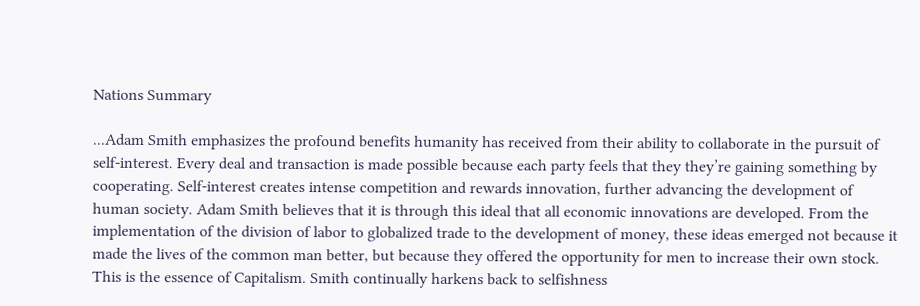Nations Summary

...Adam Smith emphasizes the profound benefits humanity has received from their ability to collaborate in the pursuit of self-interest. Every deal and transaction is made possible because each party feels that they they’re gaining something by cooperating. Self-interest creates intense competition and rewards innovation, further advancing the development of human society. Adam Smith believes that it is through this ideal that all economic innovations are developed. From the implementation of the division of labor to globalized trade to the development of money, these ideas emerged not because it made the lives of the common man better, but because they offered the opportunity for men to increase their own stock. This is the essence of Capitalism. Smith continually harkens back to selfishness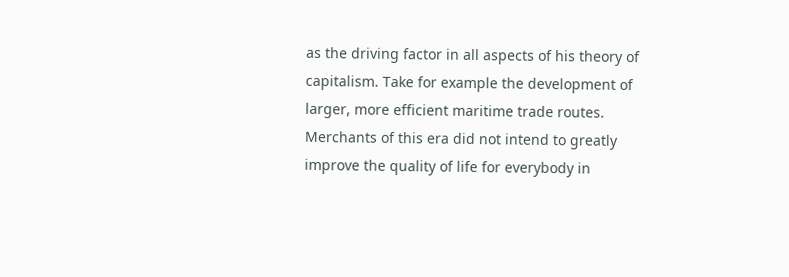as the driving factor in all aspects of his theory of capitalism. Take for example the development of larger, more efficient maritime trade routes. Merchants of this era did not intend to greatly improve the quality of life for everybody in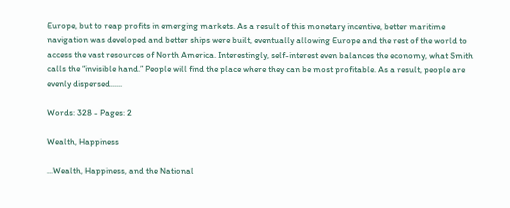Europe, but to reap profits in emerging markets. As a result of this monetary incentive, better maritime navigation was developed and better ships were built, eventually allowing Europe and the rest of the world to access the vast resources of North America. Interestingly, self-interest even balances the economy, what Smith calls the “invisible hand.” People will find the place where they can be most profitable. As a result, people are evenly dispersed......

Words: 328 - Pages: 2

Wealth, Happiness

...Wealth, Happiness, and the National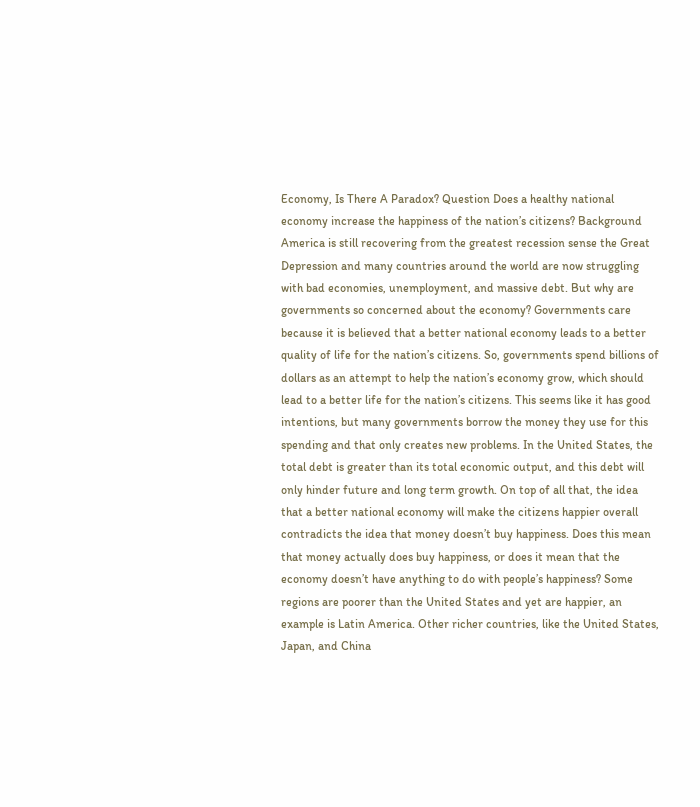Economy, Is There A Paradox? Question Does a healthy national economy increase the happiness of the nation’s citizens? Background America is still recovering from the greatest recession sense the Great Depression and many countries around the world are now struggling with bad economies, unemployment, and massive debt. But why are governments so concerned about the economy? Governments care because it is believed that a better national economy leads to a better quality of life for the nation’s citizens. So, governments spend billions of dollars as an attempt to help the nation’s economy grow, which should lead to a better life for the nation’s citizens. This seems like it has good intentions, but many governments borrow the money they use for this spending and that only creates new problems. In the United States, the total debt is greater than its total economic output, and this debt will only hinder future and long term growth. On top of all that, the idea that a better national economy will make the citizens happier overall contradicts the idea that money doesn’t buy happiness. Does this mean that money actually does buy happiness, or does it mean that the economy doesn’t have anything to do with people’s happiness? Some regions are poorer than the United States and yet are happier, an example is Latin America. Other richer countries, like the United States, Japan, and China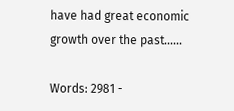have had great economic growth over the past......

Words: 2981 -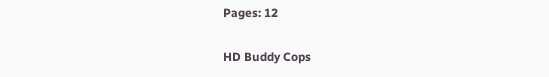Pages: 12

HD Buddy Cops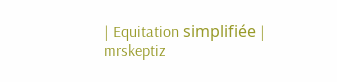| Equitation simplifiée | mrskeptiz